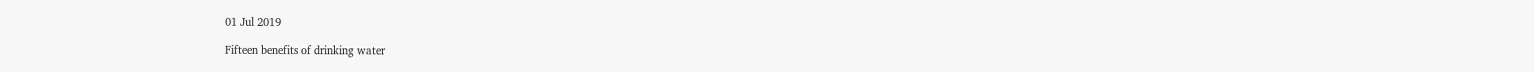01 Jul 2019

Fifteen benefits of drinking water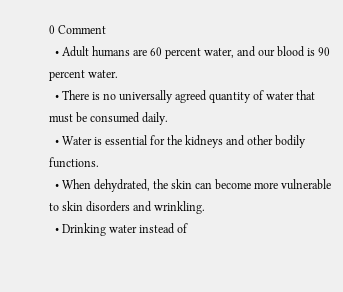0 Comment
  • Adult humans are 60 percent water, and our blood is 90 percent water.
  • There is no universally agreed quantity of water that must be consumed daily.
  • Water is essential for the kidneys and other bodily functions.
  • When dehydrated, the skin can become more vulnerable to skin disorders and wrinkling.
  • Drinking water instead of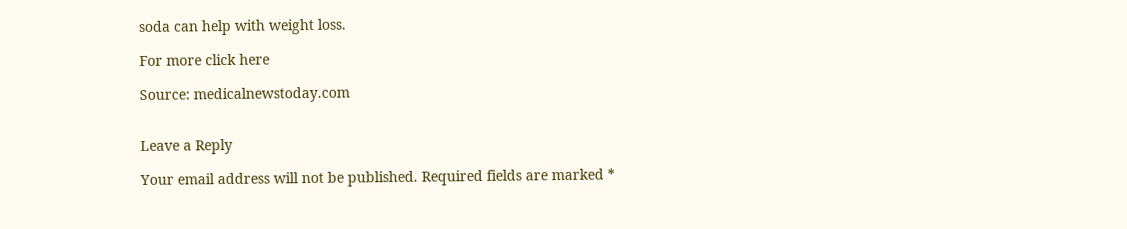soda can help with weight loss.

For more click here

Source: medicalnewstoday.com


Leave a Reply

Your email address will not be published. Required fields are marked *